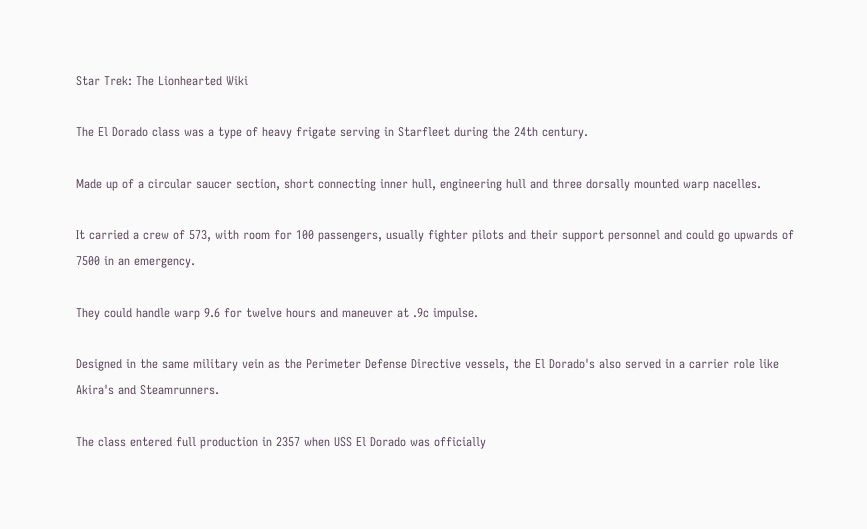Star Trek: The Lionhearted Wiki

The El Dorado class was a type of heavy frigate serving in Starfleet during the 24th century.

Made up of a circular saucer section, short connecting inner hull, engineering hull and three dorsally mounted warp nacelles.

It carried a crew of 573, with room for 100 passengers, usually fighter pilots and their support personnel and could go upwards of 7500 in an emergency.

They could handle warp 9.6 for twelve hours and maneuver at .9c impulse.

Designed in the same military vein as the Perimeter Defense Directive vessels, the El Dorado's also served in a carrier role like Akira's and Steamrunners.

The class entered full production in 2357 when USS El Dorado was officially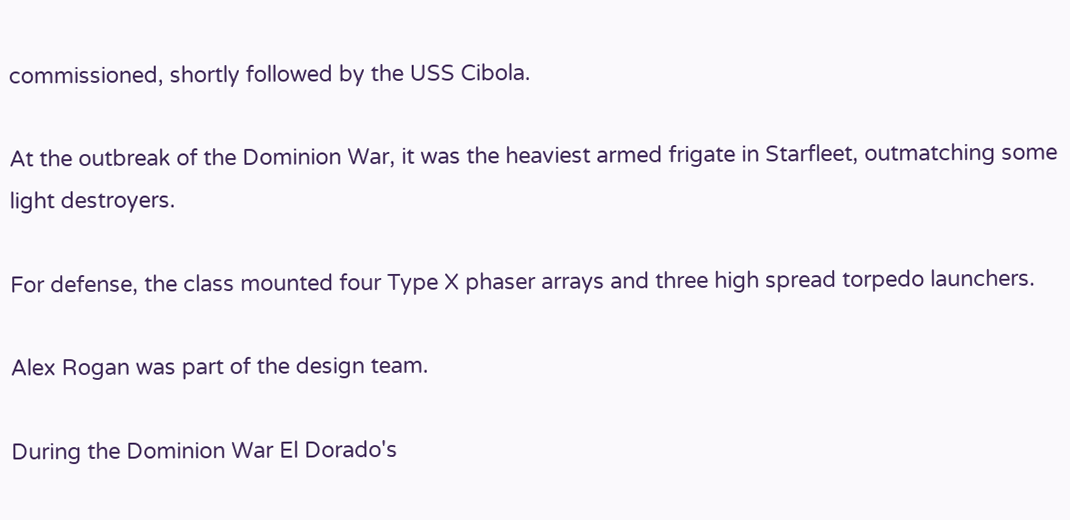commissioned, shortly followed by the USS Cibola.

At the outbreak of the Dominion War, it was the heaviest armed frigate in Starfleet, outmatching some light destroyers.

For defense, the class mounted four Type X phaser arrays and three high spread torpedo launchers.

Alex Rogan was part of the design team.

During the Dominion War El Dorado's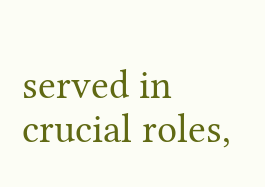served in crucial roles,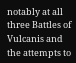notably at all three Battles of Vulcanis and the attempts to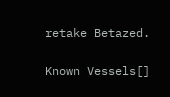retake Betazed.

Known Vessels[]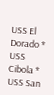USS El Dorado * USS Cibola * USS San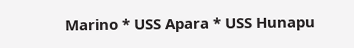Marino * USS Apara * USS Hunapu